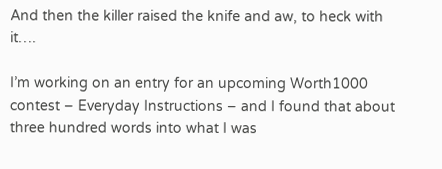And then the killer raised the knife and aw, to heck with it….

I’m working on an entry for an upcoming Worth1000 contest – Everyday Instructions – and I found that about three hundred words into what I was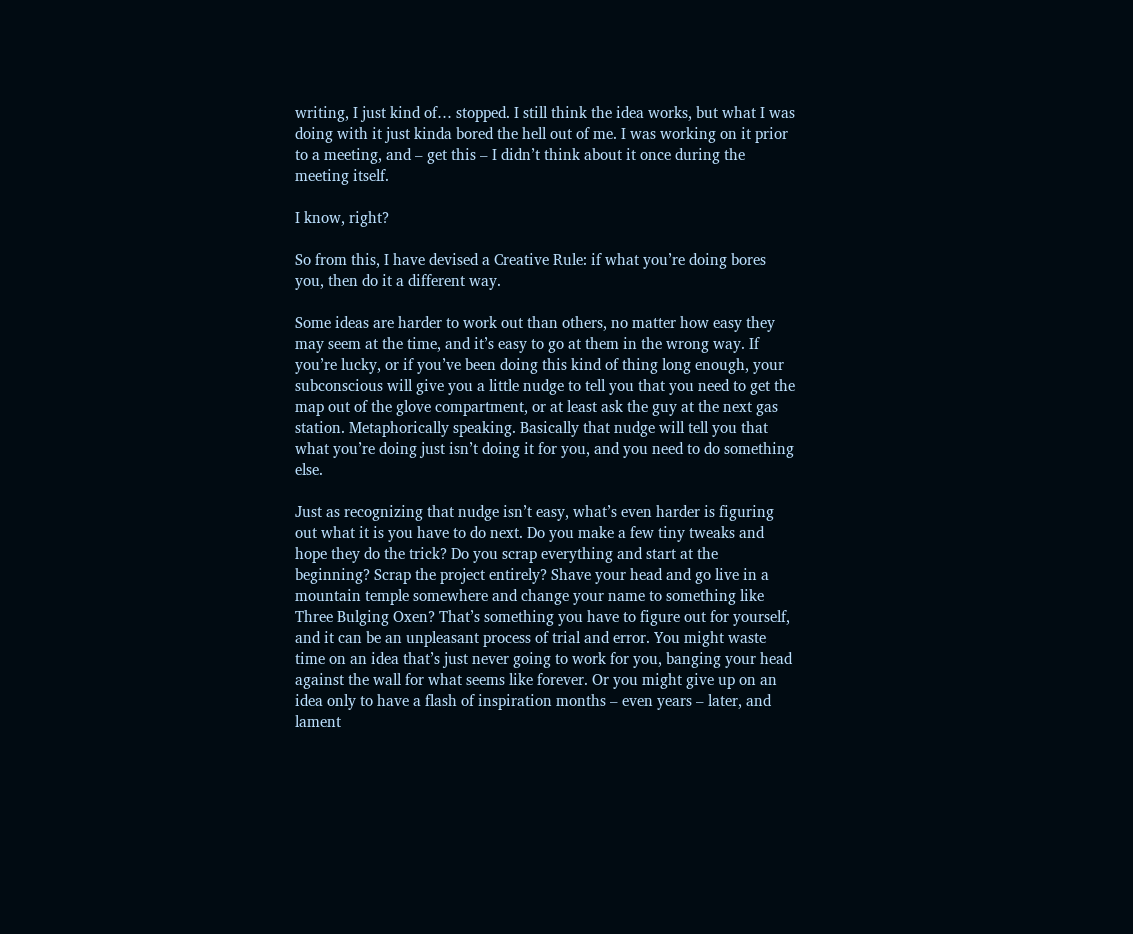writing, I just kind of… stopped. I still think the idea works, but what I was doing with it just kinda bored the hell out of me. I was working on it prior to a meeting, and – get this – I didn’t think about it once during the meeting itself.

I know, right?

So from this, I have devised a Creative Rule: if what you’re doing bores you, then do it a different way.

Some ideas are harder to work out than others, no matter how easy they may seem at the time, and it’s easy to go at them in the wrong way. If you’re lucky, or if you’ve been doing this kind of thing long enough, your subconscious will give you a little nudge to tell you that you need to get the map out of the glove compartment, or at least ask the guy at the next gas station. Metaphorically speaking. Basically that nudge will tell you that what you’re doing just isn’t doing it for you, and you need to do something else.

Just as recognizing that nudge isn’t easy, what’s even harder is figuring out what it is you have to do next. Do you make a few tiny tweaks and hope they do the trick? Do you scrap everything and start at the beginning? Scrap the project entirely? Shave your head and go live in a mountain temple somewhere and change your name to something like Three Bulging Oxen? That’s something you have to figure out for yourself, and it can be an unpleasant process of trial and error. You might waste time on an idea that’s just never going to work for you, banging your head against the wall for what seems like forever. Or you might give up on an idea only to have a flash of inspiration months – even years – later, and lament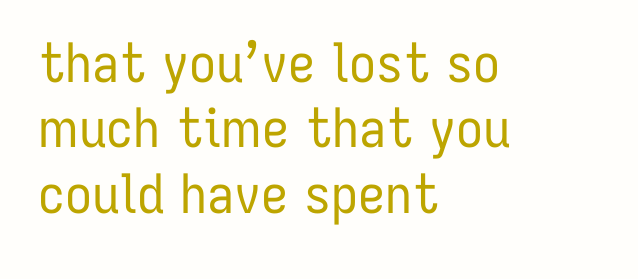that you’ve lost so much time that you could have spent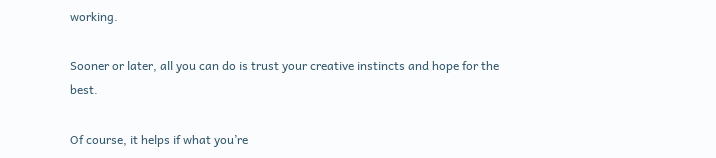working.

Sooner or later, all you can do is trust your creative instincts and hope for the best.

Of course, it helps if what you’re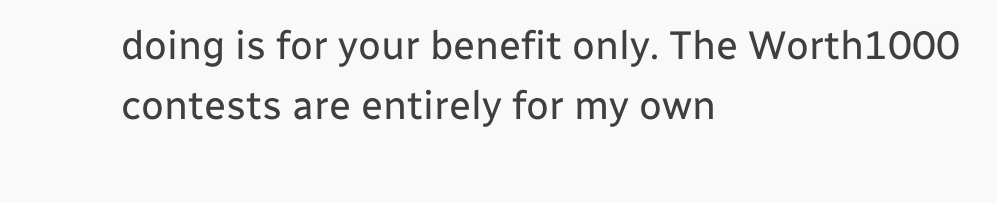doing is for your benefit only. The Worth1000 contests are entirely for my own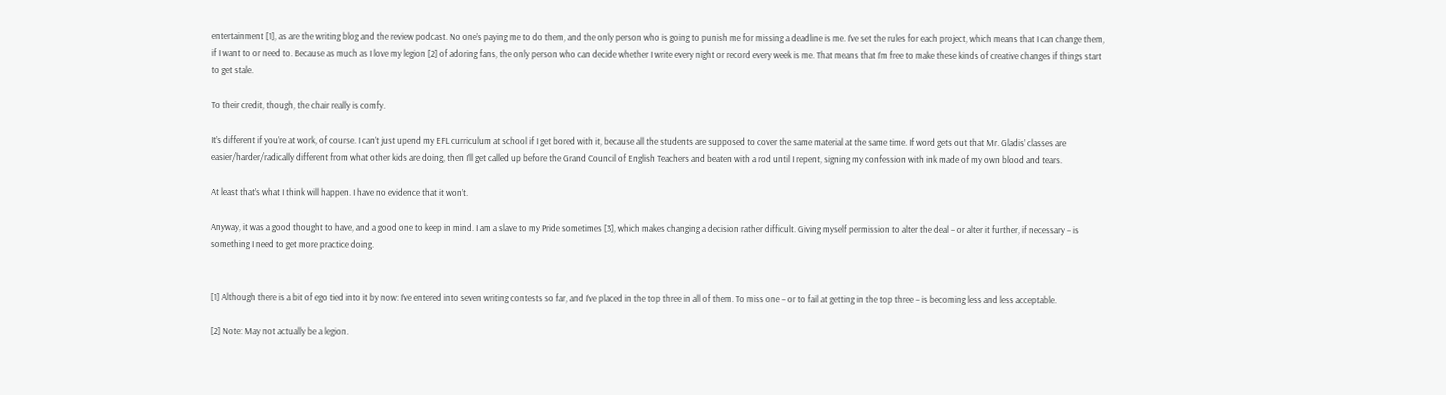entertainment [1], as are the writing blog and the review podcast. No one’s paying me to do them, and the only person who is going to punish me for missing a deadline is me. I’ve set the rules for each project, which means that I can change them, if I want to or need to. Because as much as I love my legion [2] of adoring fans, the only person who can decide whether I write every night or record every week is me. That means that I’m free to make these kinds of creative changes if things start to get stale.

To their credit, though, the chair really is comfy.

It’s different if you’re at work, of course. I can’t just upend my EFL curriculum at school if I get bored with it, because all the students are supposed to cover the same material at the same time. If word gets out that Mr. Gladis’ classes are easier/harder/radically different from what other kids are doing, then I’ll get called up before the Grand Council of English Teachers and beaten with a rod until I repent, signing my confession with ink made of my own blood and tears.

At least that’s what I think will happen. I have no evidence that it won’t.

Anyway, it was a good thought to have, and a good one to keep in mind. I am a slave to my Pride sometimes [3], which makes changing a decision rather difficult. Giving myself permission to alter the deal – or alter it further, if necessary – is something I need to get more practice doing.


[1] Although there is a bit of ego tied into it by now: I’ve entered into seven writing contests so far, and I’ve placed in the top three in all of them. To miss one – or to fail at getting in the top three – is becoming less and less acceptable.

[2] Note: May not actually be a legion.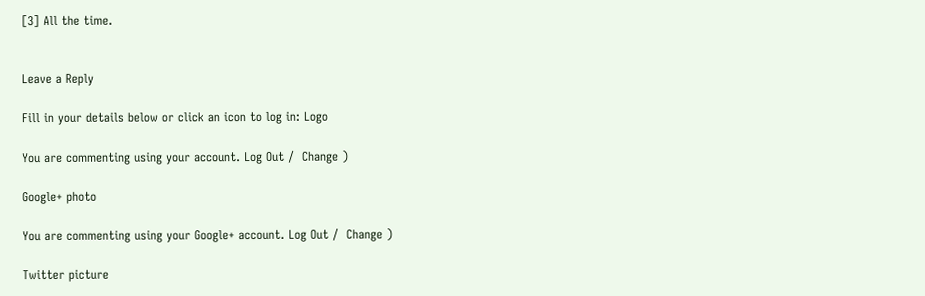[3] All the time.


Leave a Reply

Fill in your details below or click an icon to log in: Logo

You are commenting using your account. Log Out /  Change )

Google+ photo

You are commenting using your Google+ account. Log Out /  Change )

Twitter picture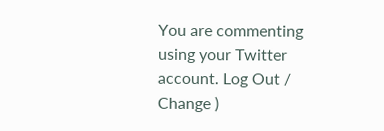You are commenting using your Twitter account. Log Out /  Change )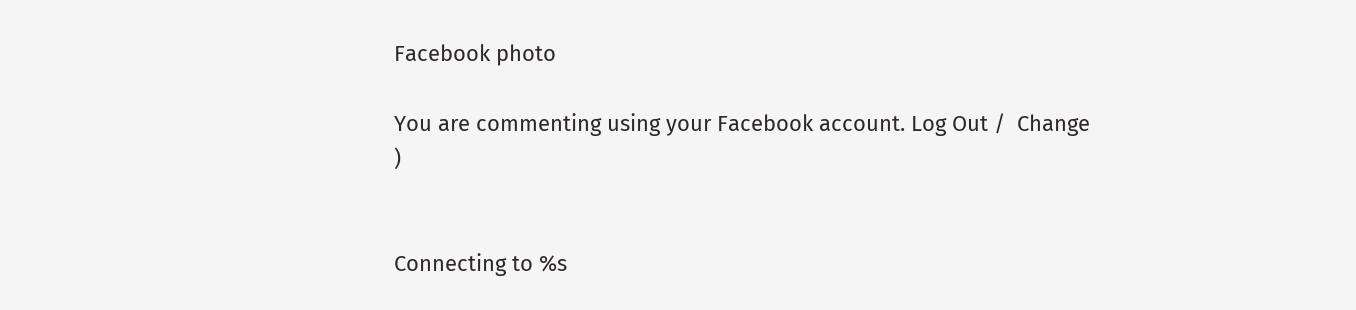Facebook photo

You are commenting using your Facebook account. Log Out /  Change )


Connecting to %s